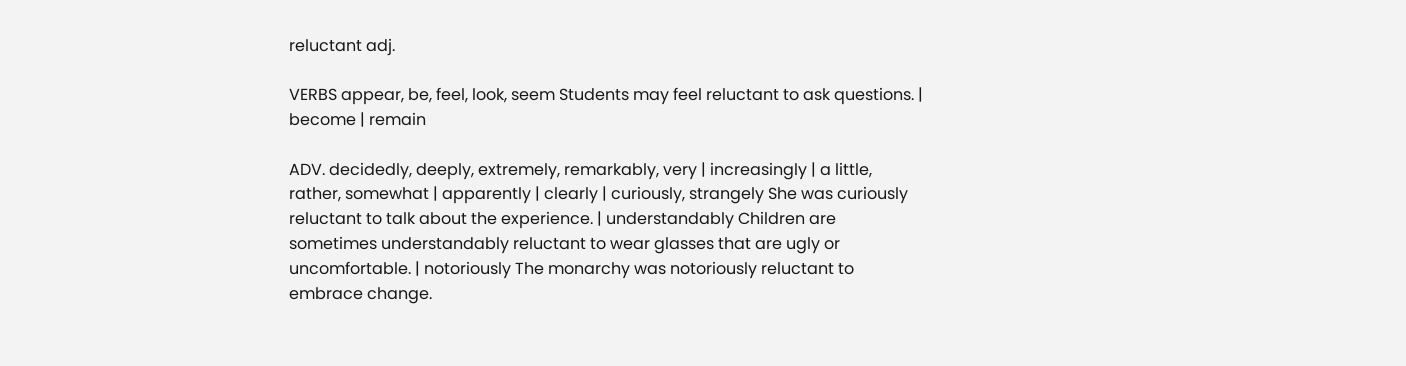reluctant adj.

VERBS appear, be, feel, look, seem Students may feel reluctant to ask questions. | become | remain

ADV. decidedly, deeply, extremely, remarkably, very | increasingly | a little, rather, somewhat | apparently | clearly | curiously, strangely She was curiously reluctant to talk about the experience. | understandably Children are sometimes understandably reluctant to wear glasses that are ugly or uncomfortable. | notoriously The monarchy was notoriously reluctant to embrace change.